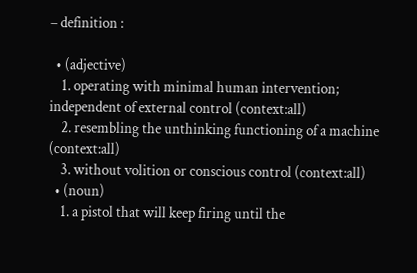– definition :

  • (adjective)
    1. operating with minimal human intervention; independent of external control (context:all)
    2. resembling the unthinking functioning of a machine (context:all)
    3. without volition or conscious control (context:all)
  • (noun)
    1. a pistol that will keep firing until the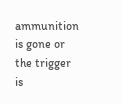ammunition is gone or the trigger is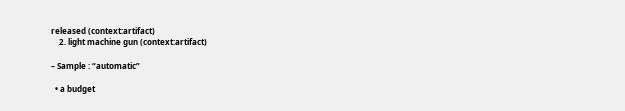released (context:artifact)
    2. light machine gun (context:artifact)

– Sample : “automatic”

  • a budget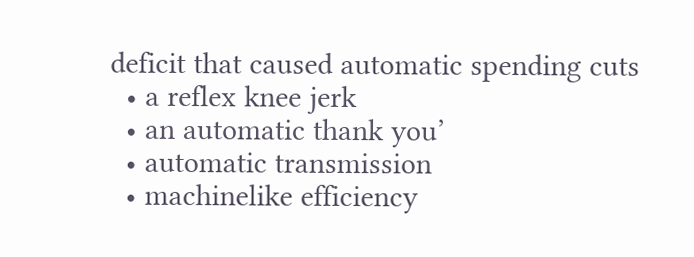deficit that caused automatic spending cuts
  • a reflex knee jerk
  • an automatic thank you’
  • automatic transmission
  • machinelike efficiency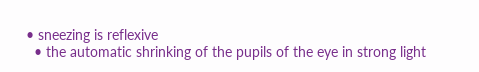• sneezing is reflexive
  • the automatic shrinking of the pupils of the eye in strong light